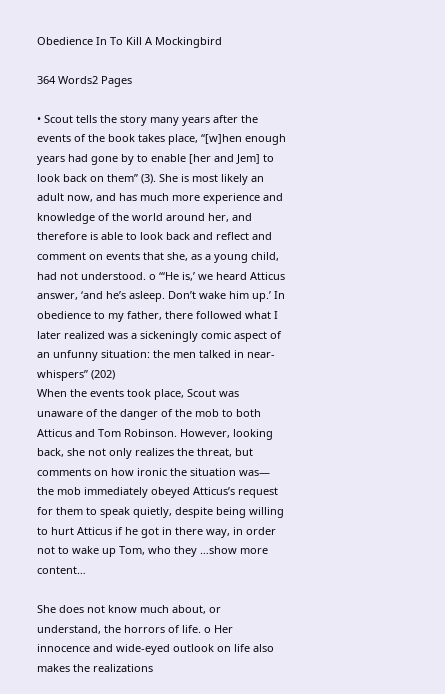Obedience In To Kill A Mockingbird

364 Words2 Pages

• Scout tells the story many years after the events of the book takes place, “[w]hen enough years had gone by to enable [her and Jem] to look back on them” (3). She is most likely an adult now, and has much more experience and knowledge of the world around her, and therefore is able to look back and reflect and comment on events that she, as a young child, had not understood. o “‘He is,’ we heard Atticus answer, ‘and he’s asleep. Don’t wake him up.’ In obedience to my father, there followed what I later realized was a sickeningly comic aspect of an unfunny situation: the men talked in near-whispers” (202)
When the events took place, Scout was unaware of the danger of the mob to both Atticus and Tom Robinson. However, looking back, she not only realizes the threat, but comments on how ironic the situation was— the mob immediately obeyed Atticus’s request for them to speak quietly, despite being willing to hurt Atticus if he got in there way, in order not to wake up Tom, who they …show more content…

She does not know much about, or understand, the horrors of life. o Her innocence and wide-eyed outlook on life also makes the realizations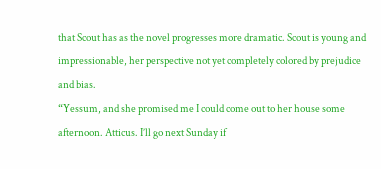that Scout has as the novel progresses more dramatic. Scout is young and impressionable, her perspective not yet completely colored by prejudice and bias.
“Yessum, and she promised me I could come out to her house some afternoon. Atticus. I’ll go next Sunday if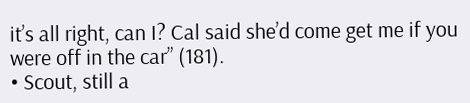it’s all right, can I? Cal said she’d come get me if you were off in the car” (181).
• Scout, still a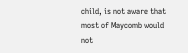child, is not aware that most of Maycomb would not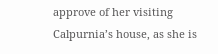approve of her visiting Calpurnia’s house, as she is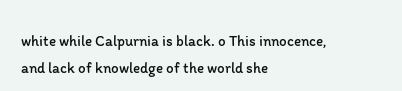white while Calpurnia is black. o This innocence, and lack of knowledge of the world she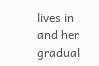lives in and her gradual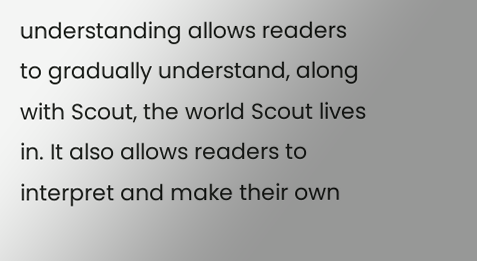understanding allows readers to gradually understand, along with Scout, the world Scout lives in. It also allows readers to interpret and make their own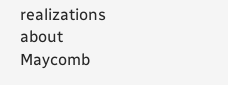realizations about Maycomb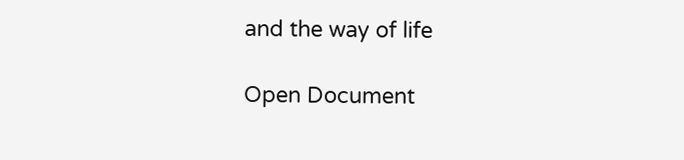and the way of life

Open Document